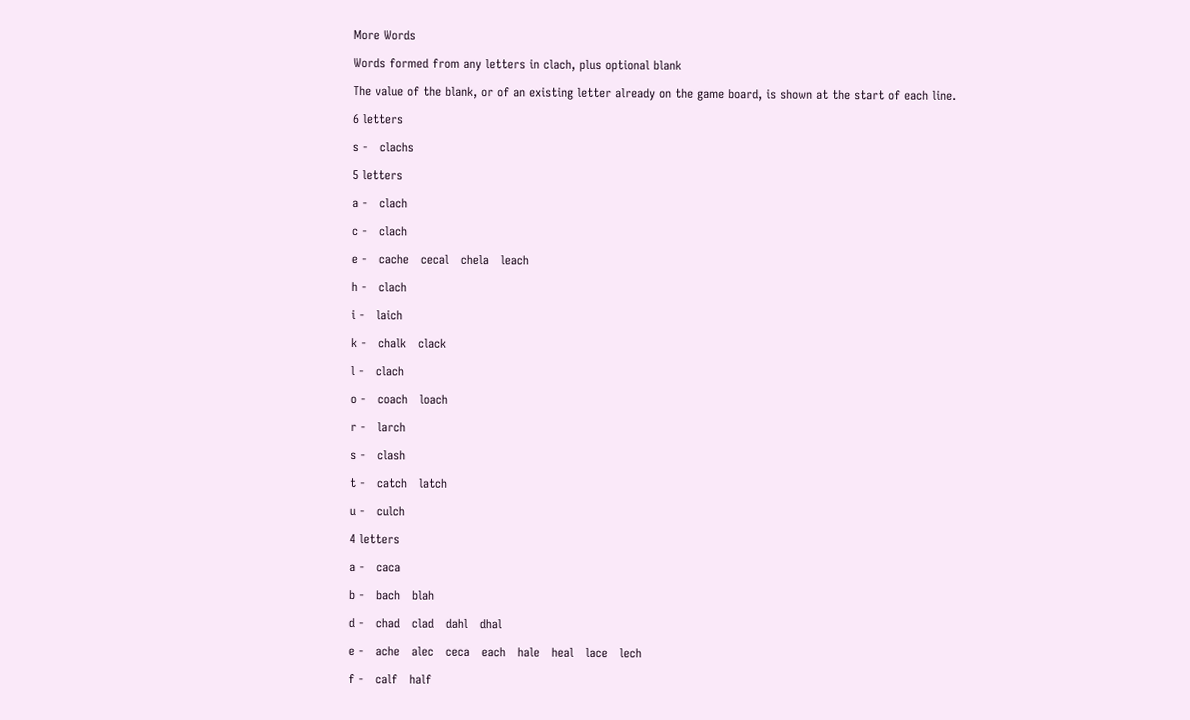More Words

Words formed from any letters in clach, plus optional blank

The value of the blank, or of an existing letter already on the game board, is shown at the start of each line.

6 letters

s -   clachs

5 letters

a -   clach

c -   clach

e -   cache   cecal   chela   leach

h -   clach

i -   laich

k -   chalk   clack

l -   clach

o -   coach   loach

r -   larch

s -   clash

t -   catch   latch

u -   culch

4 letters

a -   caca

b -   bach   blah

d -   chad   clad   dahl   dhal

e -   ache   alec   ceca   each   hale   heal   lace   lech

f -   calf   half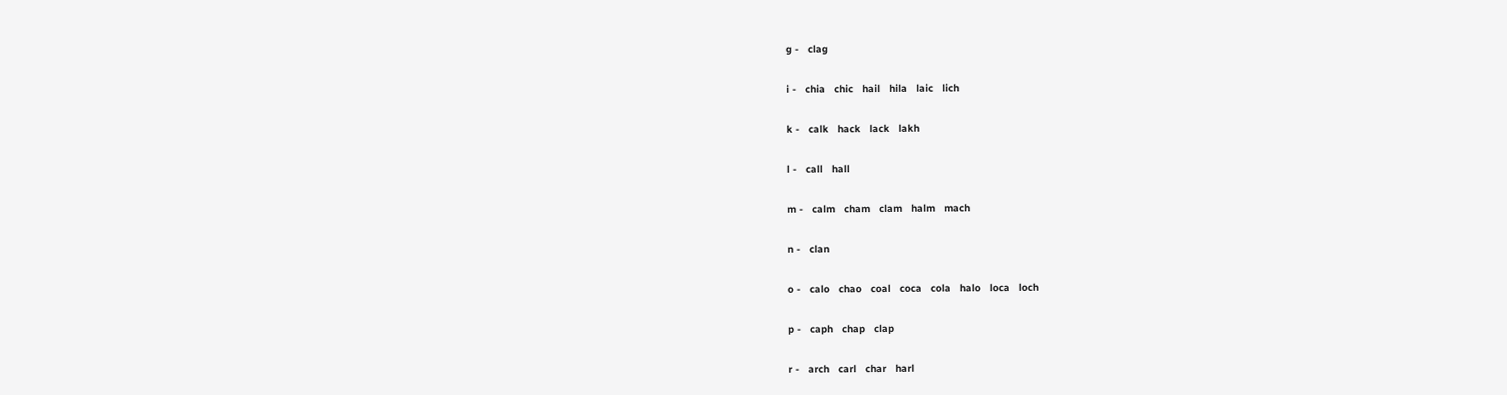g -   clag

i -   chia   chic   hail   hila   laic   lich

k -   calk   hack   lack   lakh

l -   call   hall

m -   calm   cham   clam   halm   mach

n -   clan

o -   calo   chao   coal   coca   cola   halo   loca   loch

p -   caph   chap   clap

r -   arch   carl   char   harl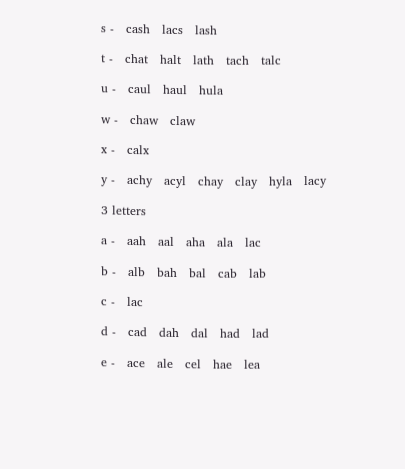s -   cash   lacs   lash

t -   chat   halt   lath   tach   talc

u -   caul   haul   hula

w -   chaw   claw

x -   calx

y -   achy   acyl   chay   clay   hyla   lacy

3 letters

a -   aah   aal   aha   ala   lac

b -   alb   bah   bal   cab   lab

c -   lac

d -   cad   dah   dal   had   lad

e -   ace   ale   cel   hae   lea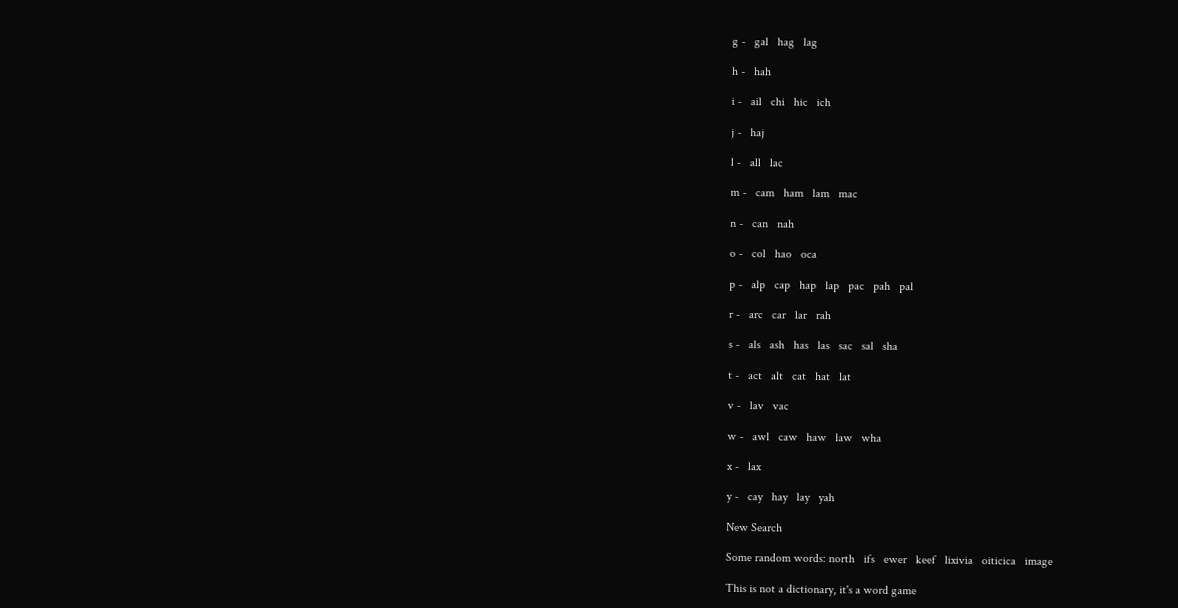g -   gal   hag   lag

h -   hah

i -   ail   chi   hic   ich

j -   haj

l -   all   lac

m -   cam   ham   lam   mac

n -   can   nah

o -   col   hao   oca

p -   alp   cap   hap   lap   pac   pah   pal

r -   arc   car   lar   rah

s -   als   ash   has   las   sac   sal   sha

t -   act   alt   cat   hat   lat

v -   lav   vac

w -   awl   caw   haw   law   wha

x -   lax

y -   cay   hay   lay   yah

New Search

Some random words: north   ifs   ewer   keef   lixivia   oiticica   image

This is not a dictionary, it's a word game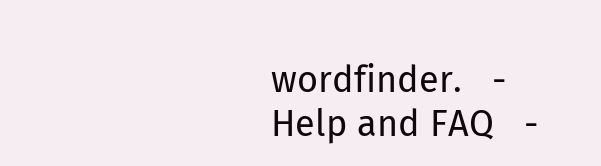wordfinder.   -   Help and FAQ   -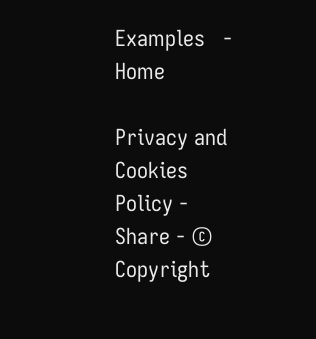Examples   -   Home

Privacy and Cookies Policy - Share - © Copyright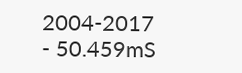2004-2017 - 50.459mS